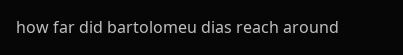how far did bartolomeu dias reach around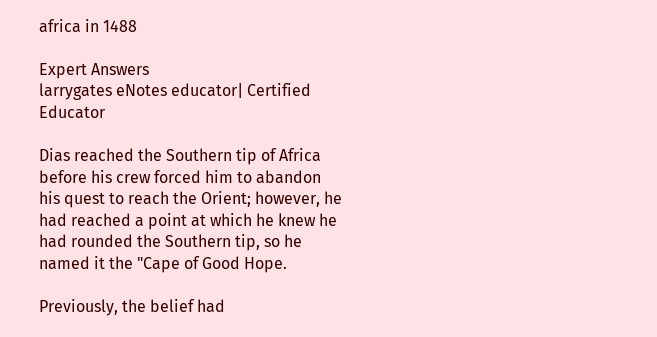africa in 1488

Expert Answers
larrygates eNotes educator| Certified Educator

Dias reached the Southern tip of Africa before his crew forced him to abandon his quest to reach the Orient; however, he had reached a point at which he knew he had rounded the Southern tip, so he named it the "Cape of Good Hope.

Previously, the belief had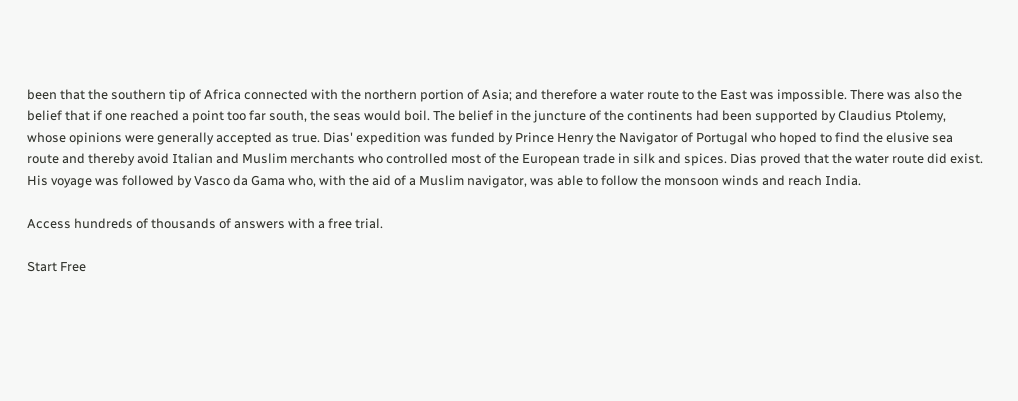been that the southern tip of Africa connected with the northern portion of Asia; and therefore a water route to the East was impossible. There was also the belief that if one reached a point too far south, the seas would boil. The belief in the juncture of the continents had been supported by Claudius Ptolemy, whose opinions were generally accepted as true. Dias' expedition was funded by Prince Henry the Navigator of Portugal who hoped to find the elusive sea route and thereby avoid Italian and Muslim merchants who controlled most of the European trade in silk and spices. Dias proved that the water route did exist. His voyage was followed by Vasco da Gama who, with the aid of a Muslim navigator, was able to follow the monsoon winds and reach India.

Access hundreds of thousands of answers with a free trial.

Start Free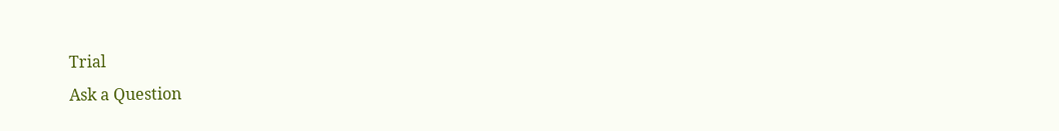Trial
Ask a Question